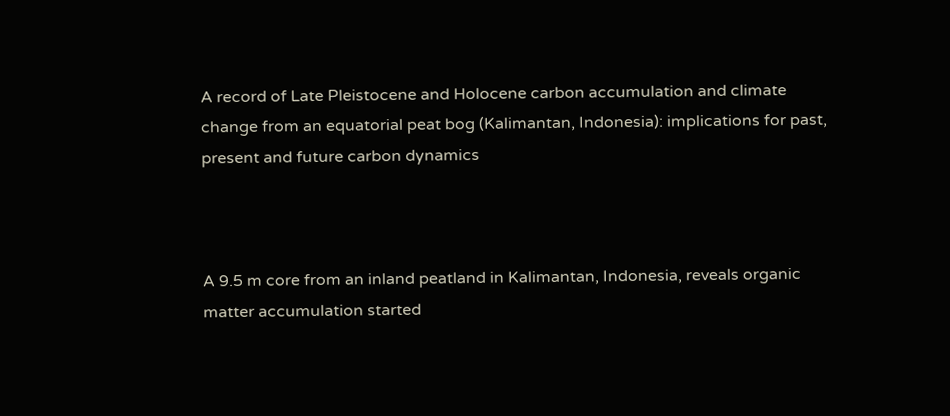A record of Late Pleistocene and Holocene carbon accumulation and climate change from an equatorial peat bog (Kalimantan, Indonesia): implications for past, present and future carbon dynamics



A 9.5 m core from an inland peatland in Kalimantan, Indonesia, reveals organic matter accumulation started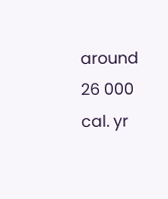around 26 000 cal. yr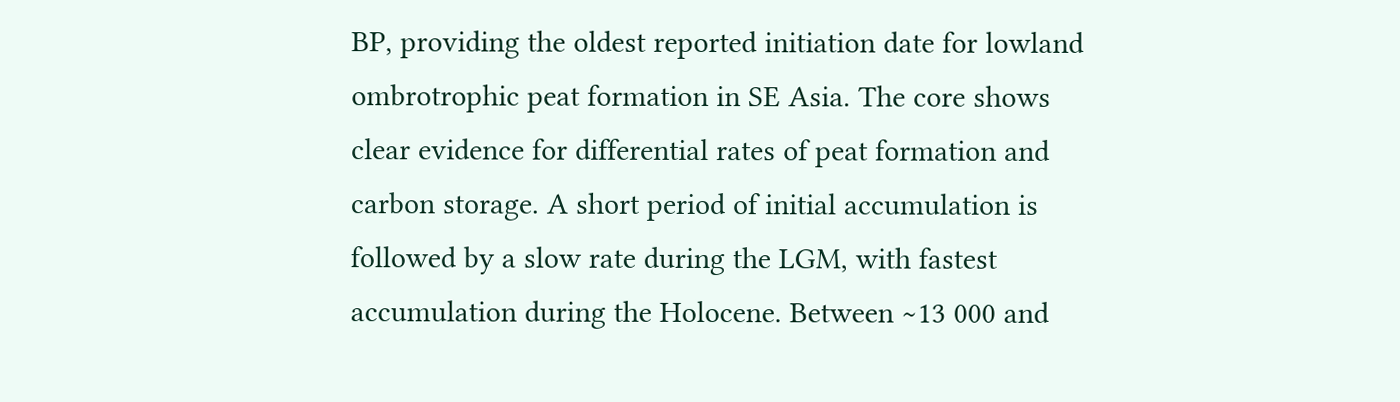BP, providing the oldest reported initiation date for lowland ombrotrophic peat formation in SE Asia. The core shows clear evidence for differential rates of peat formation and carbon storage. A short period of initial accumulation is followed by a slow rate during the LGM, with fastest accumulation during the Holocene. Between ∼13 000 and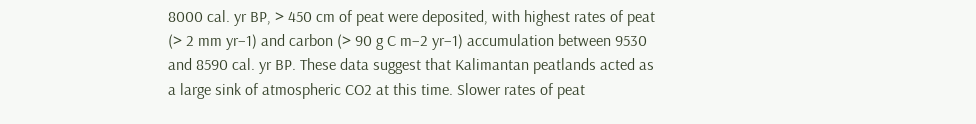8000 cal. yr BP, > 450 cm of peat were deposited, with highest rates of peat (> 2 mm yr−1) and carbon (> 90 g C m−2 yr−1) accumulation between 9530 and 8590 cal. yr BP. These data suggest that Kalimantan peatlands acted as a large sink of atmospheric CO2 at this time. Slower rates of peat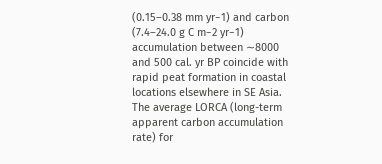(0.15–0.38 mm yr−1) and carbon (7.4–24.0 g C m−2 yr−1) accumulation between ∼8000 and 500 cal. yr BP coincide with rapid peat formation in coastal locations elsewhere in SE Asia. The average LORCA (long-term apparent carbon accumulation rate) for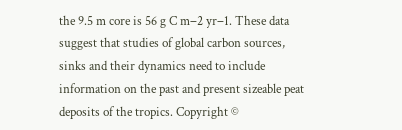the 9.5 m core is 56 g C m−2 yr−1. These data suggest that studies of global carbon sources, sinks and their dynamics need to include information on the past and present sizeable peat deposits of the tropics. Copyright ©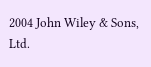2004 John Wiley & Sons, Ltd.